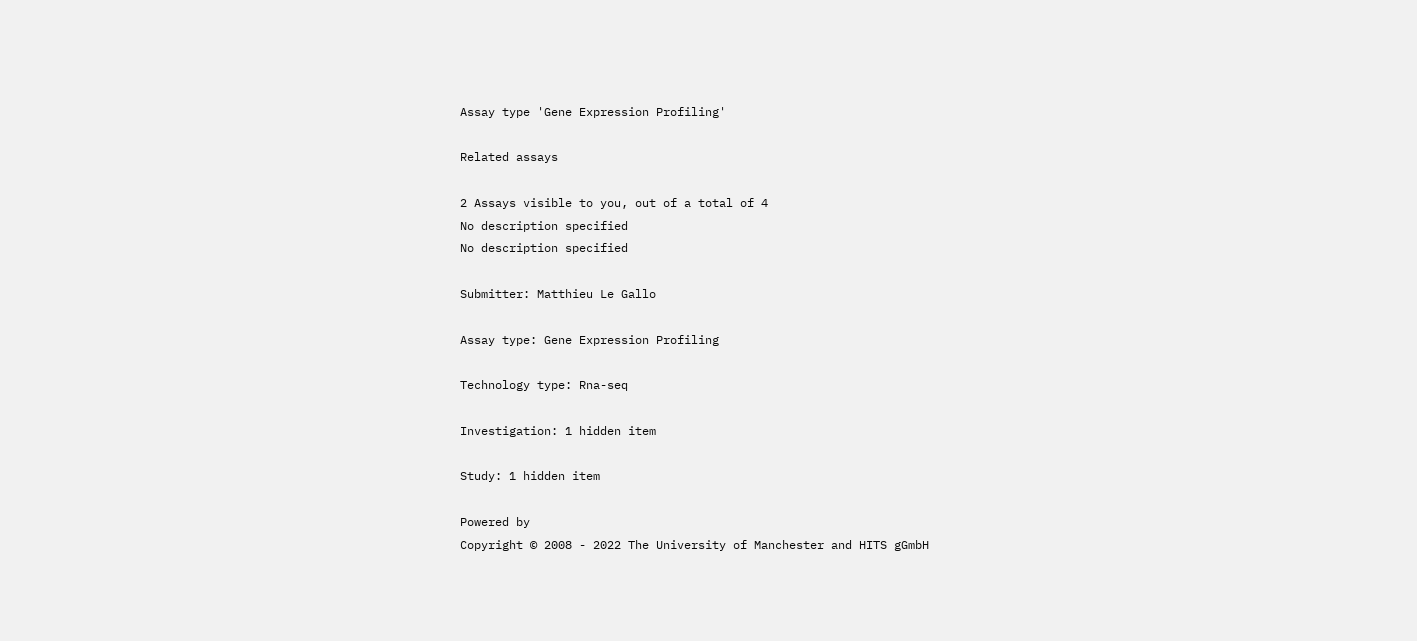Assay type 'Gene Expression Profiling'

Related assays

2 Assays visible to you, out of a total of 4
No description specified
No description specified

Submitter: Matthieu Le Gallo

Assay type: Gene Expression Profiling

Technology type: Rna-seq

Investigation: 1 hidden item

Study: 1 hidden item

Powered by
Copyright © 2008 - 2022 The University of Manchester and HITS gGmbH